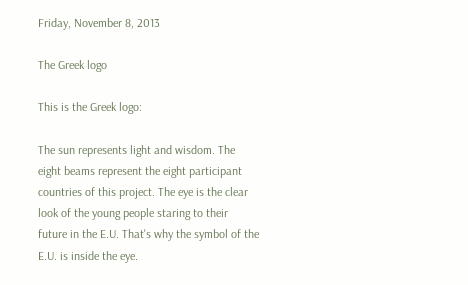Friday, November 8, 2013

The Greek logo

This is the Greek logo:

The sun represents light and wisdom. The eight beams represent the eight participant countries of this project. The eye is the clear look of the young people staring to their future in the E.U. That's why the symbol of the E.U. is inside the eye.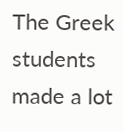The Greek students made a lot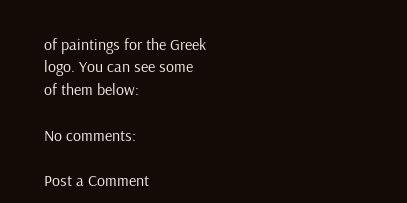of paintings for the Greek logo. You can see some of them below:

No comments:

Post a Comment